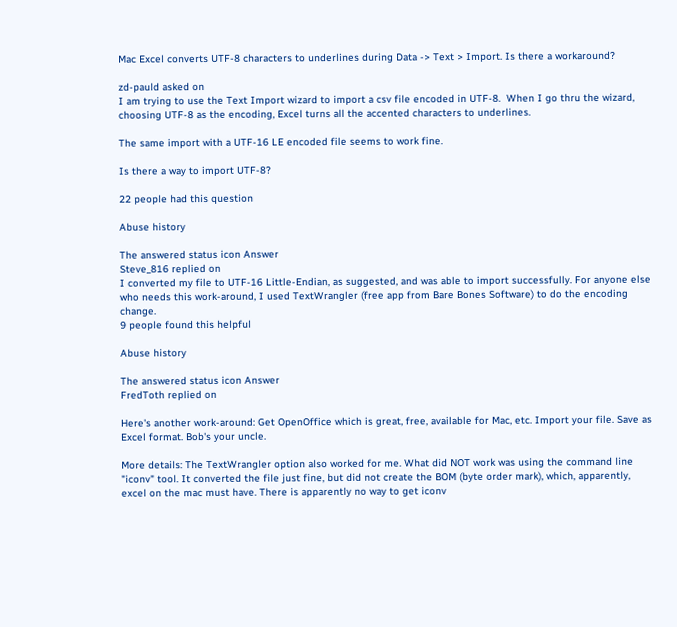Mac Excel converts UTF-8 characters to underlines during Data -> Text > Import. Is there a workaround?

zd-pauld asked on
I am trying to use the Text Import wizard to import a csv file encoded in UTF-8.  When I go thru the wizard, choosing UTF-8 as the encoding, Excel turns all the accented characters to underlines.

The same import with a UTF-16 LE encoded file seems to work fine.

Is there a way to import UTF-8?

22 people had this question

Abuse history

The answered status icon Answer
Steve_816 replied on
I converted my file to UTF-16 Little-Endian, as suggested, and was able to import successfully. For anyone else who needs this work-around, I used TextWrangler (free app from Bare Bones Software) to do the encoding change.
9 people found this helpful

Abuse history

The answered status icon Answer
FredToth replied on

Here's another work-around: Get OpenOffice which is great, free, available for Mac, etc. Import your file. Save as Excel format. Bob's your uncle.

More details: The TextWrangler option also worked for me. What did NOT work was using the command line "iconv" tool. It converted the file just fine, but did not create the BOM (byte order mark), which, apparently, excel on the mac must have. There is apparently no way to get iconv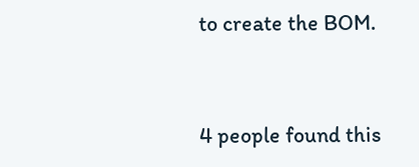to create the BOM.


4 people found this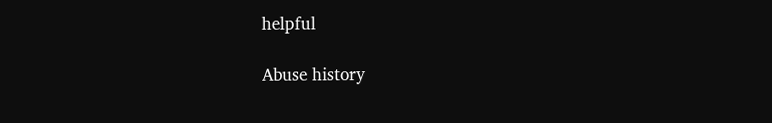helpful

Abuse history